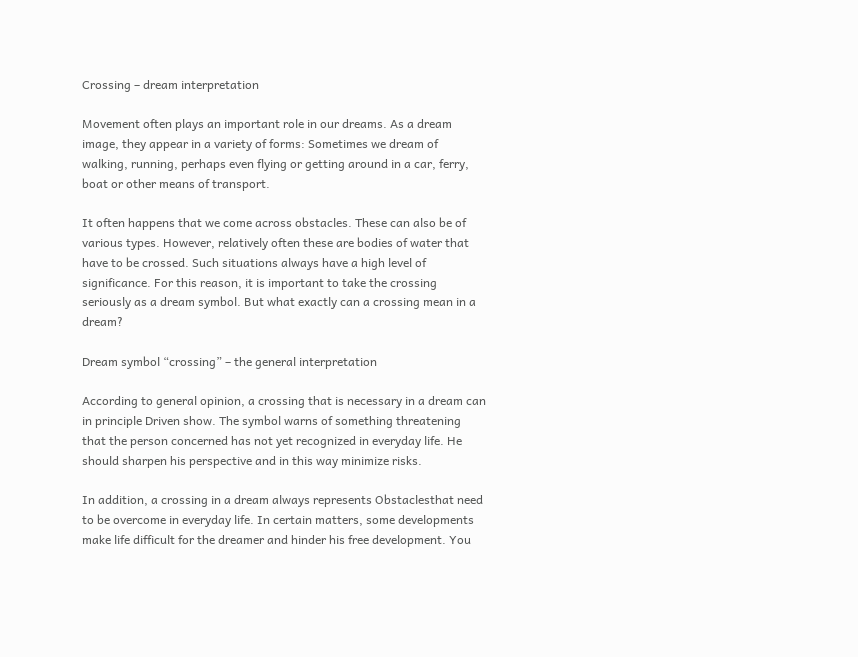Crossing – dream interpretation

Movement often plays an important role in our dreams. As a dream image, they appear in a variety of forms: Sometimes we dream of walking, running, perhaps even flying or getting around in a car, ferry, boat or other means of transport.

It often happens that we come across obstacles. These can also be of various types. However, relatively often these are bodies of water that have to be crossed. Such situations always have a high level of significance. For this reason, it is important to take the crossing seriously as a dream symbol. But what exactly can a crossing mean in a dream?

Dream symbol “crossing” – the general interpretation

According to general opinion, a crossing that is necessary in a dream can in principle Driven show. The symbol warns of something threatening that the person concerned has not yet recognized in everyday life. He should sharpen his perspective and in this way minimize risks.

In addition, a crossing in a dream always represents Obstaclesthat need to be overcome in everyday life. In certain matters, some developments make life difficult for the dreamer and hinder his free development. You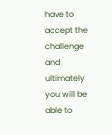have to accept the challenge and ultimately you will be able to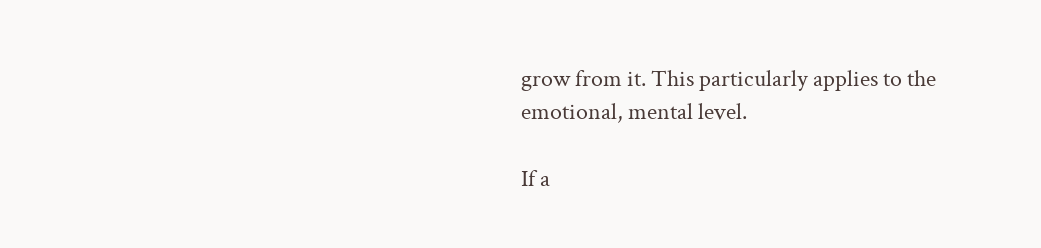grow from it. This particularly applies to the emotional, mental level.

If a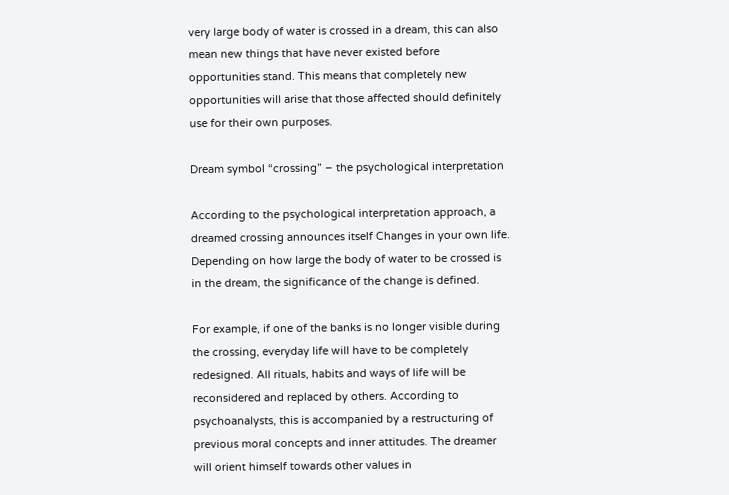very large body of water is crossed in a dream, this can also mean new things that have never existed before opportunities stand. This means that completely new opportunities will arise that those affected should definitely use for their own purposes.

Dream symbol “crossing” – the psychological interpretation

According to the psychological interpretation approach, a dreamed crossing announces itself Changes in your own life. Depending on how large the body of water to be crossed is in the dream, the significance of the change is defined.

For example, if one of the banks is no longer visible during the crossing, everyday life will have to be completely redesigned. All rituals, habits and ways of life will be reconsidered and replaced by others. According to psychoanalysts, this is accompanied by a restructuring of previous moral concepts and inner attitudes. The dreamer will orient himself towards other values in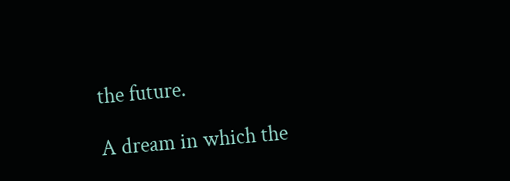the future.

A dream in which the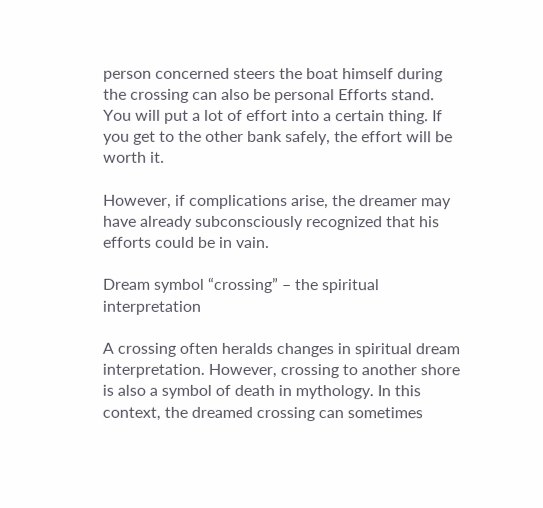person concerned steers the boat himself during the crossing can also be personal Efforts stand. You will put a lot of effort into a certain thing. If you get to the other bank safely, the effort will be worth it.

However, if complications arise, the dreamer may have already subconsciously recognized that his efforts could be in vain.

Dream symbol “crossing” – the spiritual interpretation

A crossing often heralds changes in spiritual dream interpretation. However, crossing to another shore is also a symbol of death in mythology. In this context, the dreamed crossing can sometimes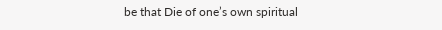be that Die of one’s own spiritual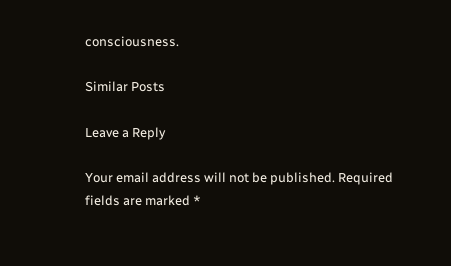consciousness.

Similar Posts

Leave a Reply

Your email address will not be published. Required fields are marked *